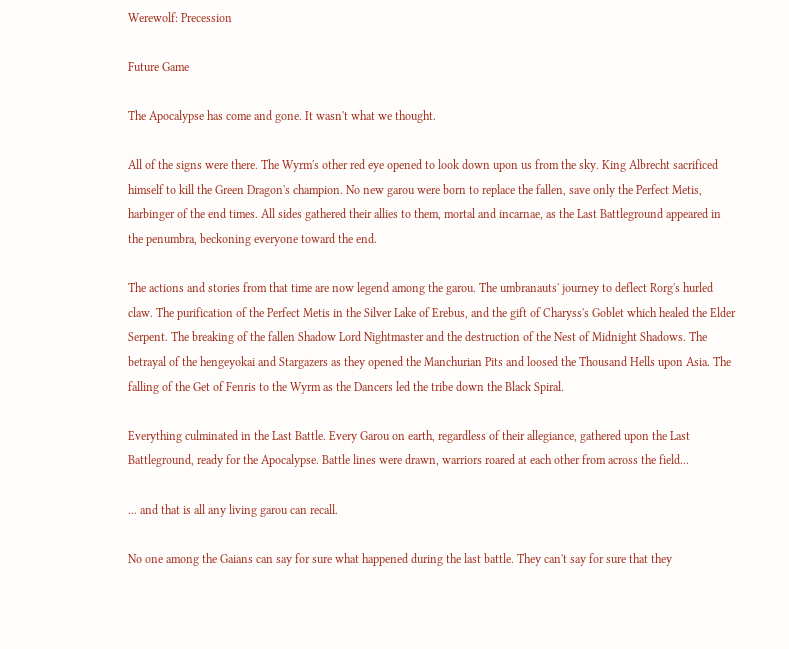Werewolf: Precession

Future Game

The Apocalypse has come and gone. It wasn't what we thought.

All of the signs were there. The Wyrm's other red eye opened to look down upon us from the sky. King Albrecht sacrificed himself to kill the Green Dragon's champion. No new garou were born to replace the fallen, save only the Perfect Metis, harbinger of the end times. All sides gathered their allies to them, mortal and incarnae, as the Last Battleground appeared in the penumbra, beckoning everyone toward the end.

The actions and stories from that time are now legend among the garou. The umbranauts' journey to deflect Rorg's hurled claw. The purification of the Perfect Metis in the Silver Lake of Erebus, and the gift of Charyss's Goblet which healed the Elder Serpent. The breaking of the fallen Shadow Lord Nightmaster and the destruction of the Nest of Midnight Shadows. The betrayal of the hengeyokai and Stargazers as they opened the Manchurian Pits and loosed the Thousand Hells upon Asia. The falling of the Get of Fenris to the Wyrm as the Dancers led the tribe down the Black Spiral.

Everything culminated in the Last Battle. Every Garou on earth, regardless of their allegiance, gathered upon the Last Battleground, ready for the Apocalypse. Battle lines were drawn, warriors roared at each other from across the field...

... and that is all any living garou can recall.

No one among the Gaians can say for sure what happened during the last battle. They can't say for sure that they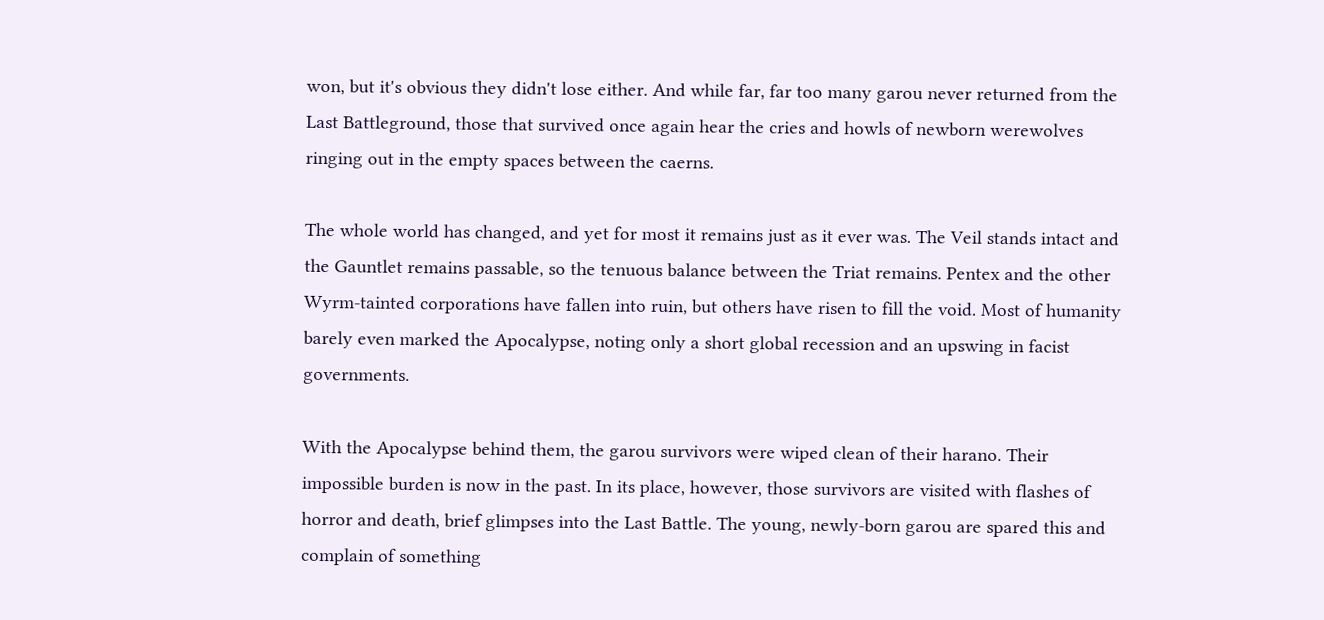won, but it's obvious they didn't lose either. And while far, far too many garou never returned from the Last Battleground, those that survived once again hear the cries and howls of newborn werewolves ringing out in the empty spaces between the caerns.

The whole world has changed, and yet for most it remains just as it ever was. The Veil stands intact and the Gauntlet remains passable, so the tenuous balance between the Triat remains. Pentex and the other Wyrm-tainted corporations have fallen into ruin, but others have risen to fill the void. Most of humanity barely even marked the Apocalypse, noting only a short global recession and an upswing in facist governments.

With the Apocalypse behind them, the garou survivors were wiped clean of their harano. Their impossible burden is now in the past. In its place, however, those survivors are visited with flashes of horror and death, brief glimpses into the Last Battle. The young, newly-born garou are spared this and complain of something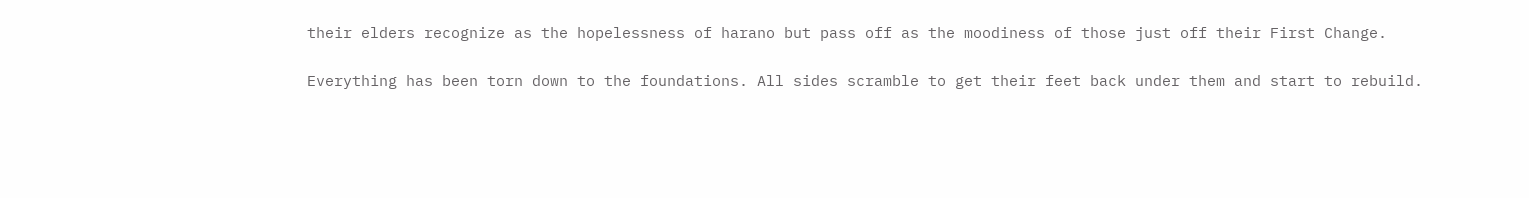their elders recognize as the hopelessness of harano but pass off as the moodiness of those just off their First Change.

Everything has been torn down to the foundations. All sides scramble to get their feet back under them and start to rebuild.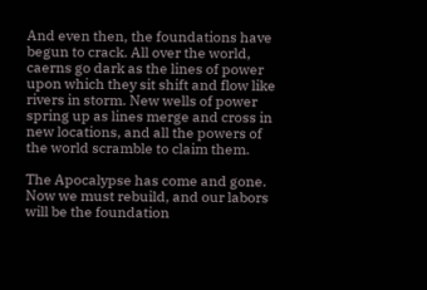And even then, the foundations have begun to crack. All over the world, caerns go dark as the lines of power upon which they sit shift and flow like rivers in storm. New wells of power spring up as lines merge and cross in new locations, and all the powers of the world scramble to claim them.

The Apocalypse has come and gone. Now we must rebuild, and our labors will be the foundation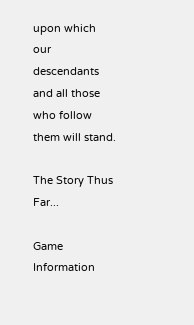upon which our descendants and all those who follow them will stand.

The Story Thus Far...

Game Information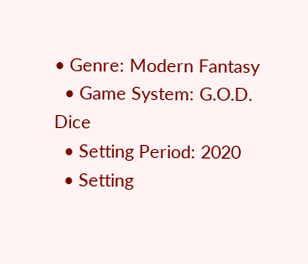• Genre: Modern Fantasy
  • Game System: G.O.D. Dice
  • Setting Period: 2020
  • Setting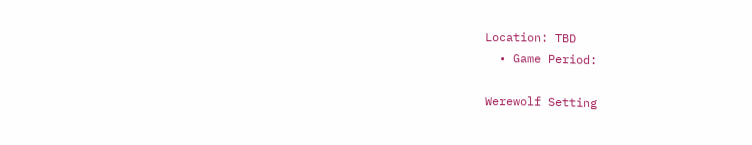Location: TBD
  • Game Period:

Werewolf Setting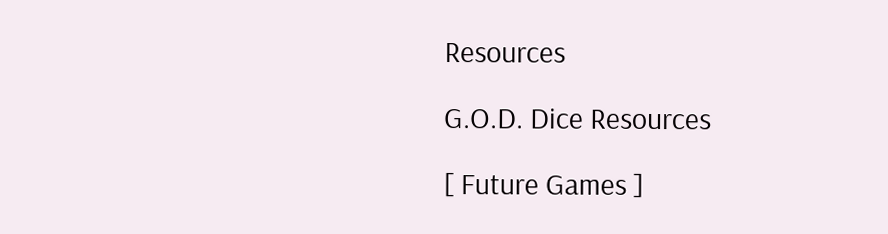Resources

G.O.D. Dice Resources

[ Future Games ]